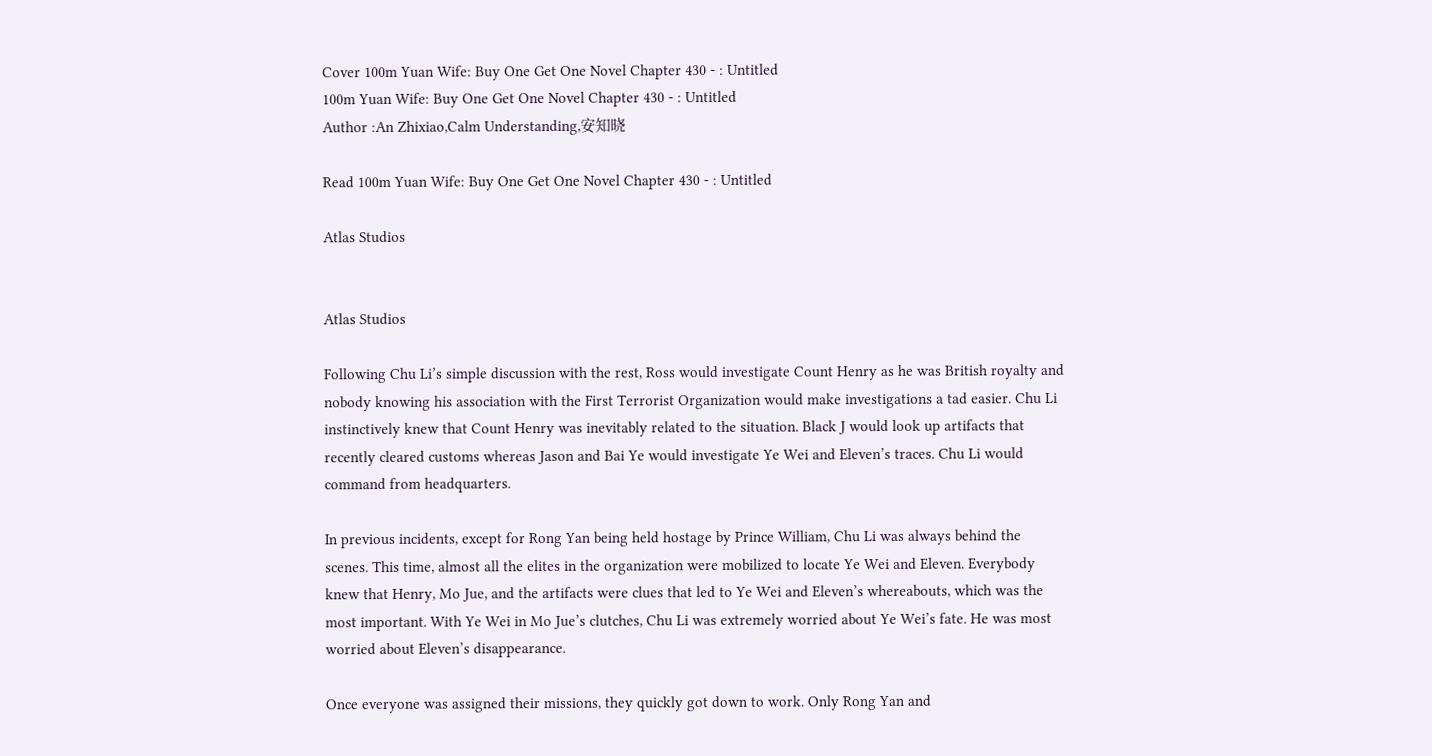Cover 100m Yuan Wife: Buy One Get One Novel Chapter 430 - : Untitled
100m Yuan Wife: Buy One Get One Novel Chapter 430 - : Untitled
Author :An Zhixiao,Calm Understanding,安知晓

Read 100m Yuan Wife: Buy One Get One Novel Chapter 430 - : Untitled

Atlas Studios


Atlas Studios

Following Chu Li’s simple discussion with the rest, Ross would investigate Count Henry as he was British royalty and nobody knowing his association with the First Terrorist Organization would make investigations a tad easier. Chu Li instinctively knew that Count Henry was inevitably related to the situation. Black J would look up artifacts that recently cleared customs whereas Jason and Bai Ye would investigate Ye Wei and Eleven’s traces. Chu Li would command from headquarters.

In previous incidents, except for Rong Yan being held hostage by Prince William, Chu Li was always behind the scenes. This time, almost all the elites in the organization were mobilized to locate Ye Wei and Eleven. Everybody knew that Henry, Mo Jue, and the artifacts were clues that led to Ye Wei and Eleven’s whereabouts, which was the most important. With Ye Wei in Mo Jue’s clutches, Chu Li was extremely worried about Ye Wei’s fate. He was most worried about Eleven’s disappearance.

Once everyone was assigned their missions, they quickly got down to work. Only Rong Yan and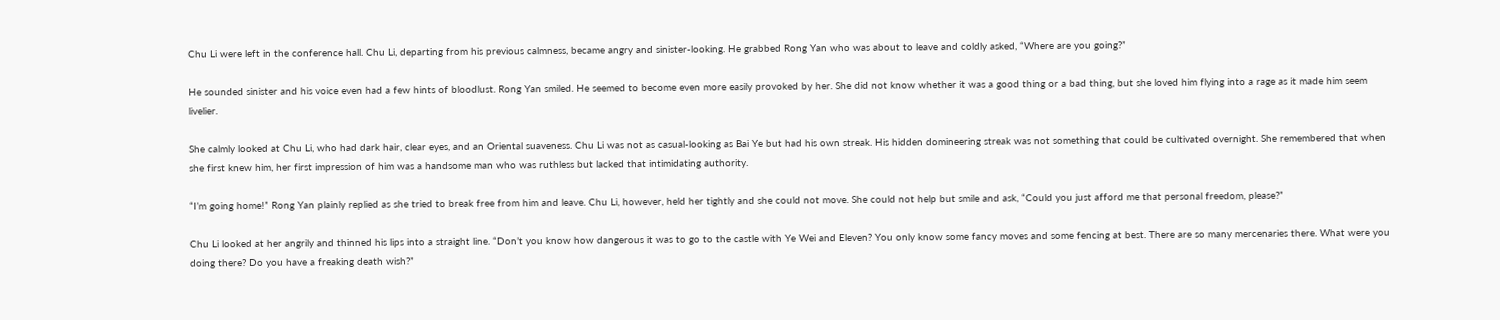Chu Li were left in the conference hall. Chu Li, departing from his previous calmness, became angry and sinister-looking. He grabbed Rong Yan who was about to leave and coldly asked, “Where are you going?”

He sounded sinister and his voice even had a few hints of bloodlust. Rong Yan smiled. He seemed to become even more easily provoked by her. She did not know whether it was a good thing or a bad thing, but she loved him flying into a rage as it made him seem livelier.

She calmly looked at Chu Li, who had dark hair, clear eyes, and an Oriental suaveness. Chu Li was not as casual-looking as Bai Ye but had his own streak. His hidden domineering streak was not something that could be cultivated overnight. She remembered that when she first knew him, her first impression of him was a handsome man who was ruthless but lacked that intimidating authority.

“I’m going home!” Rong Yan plainly replied as she tried to break free from him and leave. Chu Li, however, held her tightly and she could not move. She could not help but smile and ask, “Could you just afford me that personal freedom, please?”

Chu Li looked at her angrily and thinned his lips into a straight line. “Don’t you know how dangerous it was to go to the castle with Ye Wei and Eleven? You only know some fancy moves and some fencing at best. There are so many mercenaries there. What were you doing there? Do you have a freaking death wish?”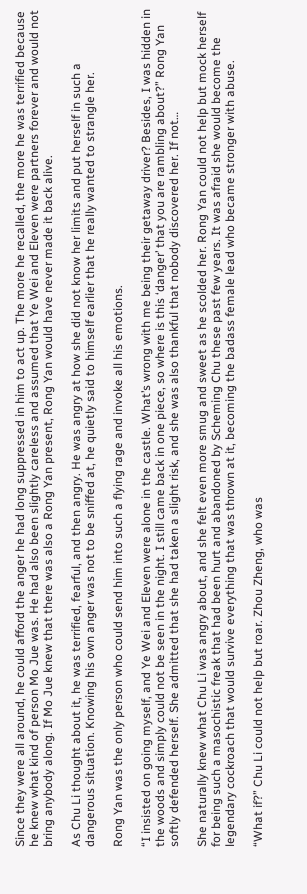Since they were all around, he could afford the anger he had long suppressed in him to act up. The more he recalled, the more he was terrified because he knew what kind of person Mo Jue was. He had also been slightly careless and assumed that Ye Wei and Eleven were partners forever and would not bring anybody along. If Mo Jue knew that there was also a Rong Yan present, Rong Yan would have never made it back alive.

As Chu Li thought about it, he was terrified, fearful, and then angry. He was angry at how she did not know her limits and put herself in such a dangerous situation. Knowing his own anger was not to be sniffed at, he quietly said to himself earlier that he really wanted to strangle her.

Rong Yan was the only person who could send him into such a flying rage and invoke all his emotions.

“I insisted on going myself, and Ye Wei and Eleven were alone in the castle. What’s wrong with me being their getaway driver? Besides, I was hidden in the woods and simply could not be seen in the night. I still came back in one piece, so where is this ‘danger’ that you are rambling about?” Rong Yan softly defended herself. She admitted that she had taken a slight risk, and she was also thankful that nobody discovered her. If not…

She naturally knew what Chu Li was angry about, and she felt even more smug and sweet as he scolded her. Rong Yan could not help but mock herself for being such a masochistic freak that had been hurt and abandoned by Scheming Chu these past few years. It was afraid she would become the legendary cockroach that would survive everything that was thrown at it, becoming the badass female lead who became stronger with abuse.

“What if?” Chu Li could not help but roar. Zhou Zheng, who was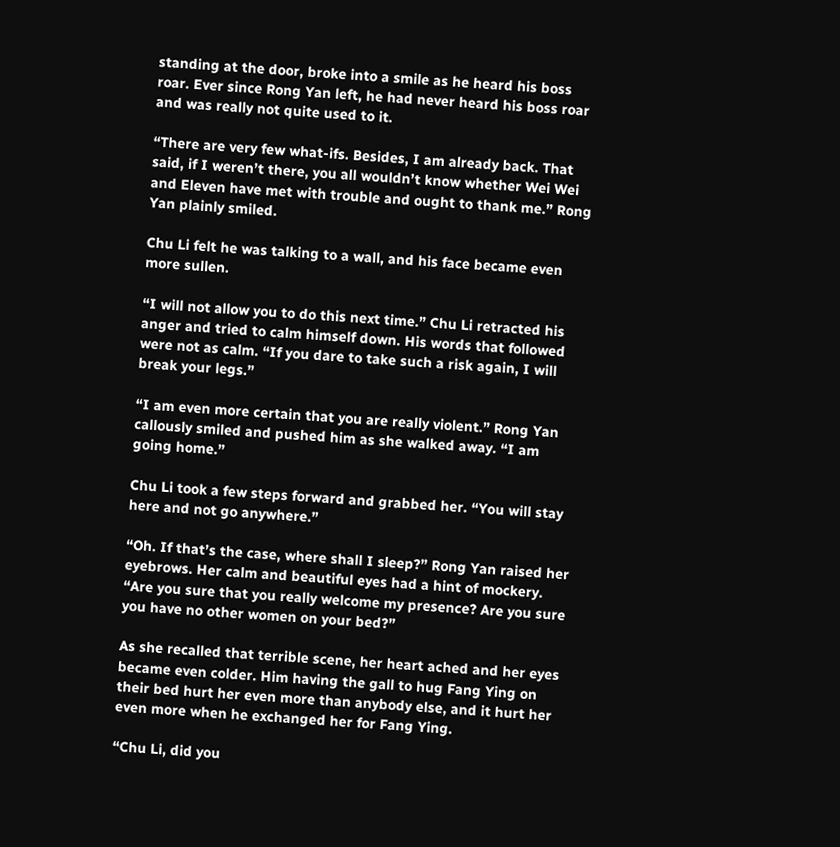standing at the door, broke into a smile as he heard his boss roar. Ever since Rong Yan left, he had never heard his boss roar and was really not quite used to it.

“There are very few what-ifs. Besides, I am already back. That said, if I weren’t there, you all wouldn’t know whether Wei Wei and Eleven have met with trouble and ought to thank me.” Rong Yan plainly smiled.

Chu Li felt he was talking to a wall, and his face became even more sullen.

“I will not allow you to do this next time.” Chu Li retracted his anger and tried to calm himself down. His words that followed were not as calm. “If you dare to take such a risk again, I will break your legs.”

“I am even more certain that you are really violent.” Rong Yan callously smiled and pushed him as she walked away. “I am going home.”

Chu Li took a few steps forward and grabbed her. “You will stay here and not go anywhere.”

“Oh. If that’s the case, where shall I sleep?” Rong Yan raised her eyebrows. Her calm and beautiful eyes had a hint of mockery. “Are you sure that you really welcome my presence? Are you sure you have no other women on your bed?”

As she recalled that terrible scene, her heart ached and her eyes became even colder. Him having the gall to hug Fang Ying on their bed hurt her even more than anybody else, and it hurt her even more when he exchanged her for Fang Ying.

“Chu Li, did you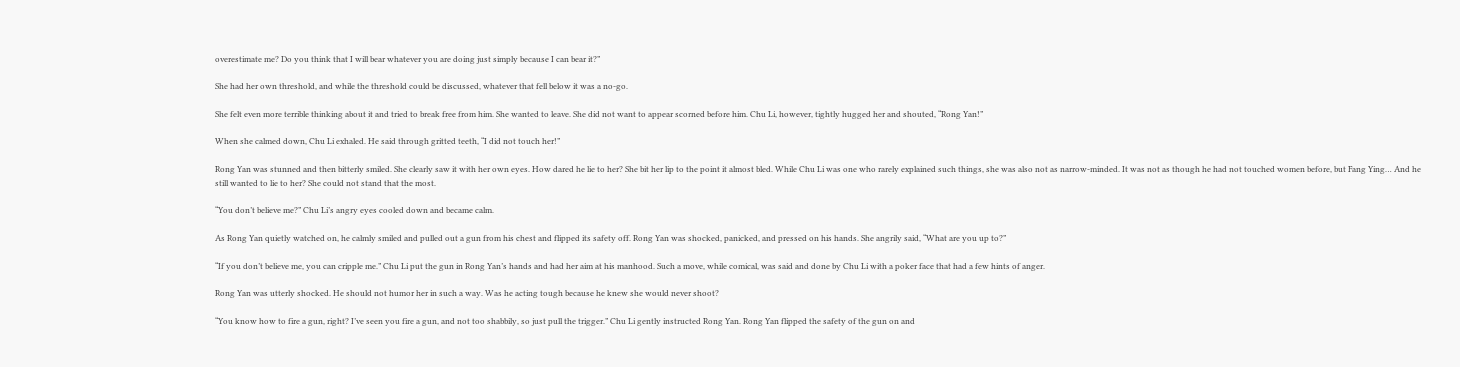overestimate me? Do you think that I will bear whatever you are doing just simply because I can bear it?”

She had her own threshold, and while the threshold could be discussed, whatever that fell below it was a no-go.

She felt even more terrible thinking about it and tried to break free from him. She wanted to leave. She did not want to appear scorned before him. Chu Li, however, tightly hugged her and shouted, “Rong Yan!”

When she calmed down, Chu Li exhaled. He said through gritted teeth, “I did not touch her!”

Rong Yan was stunned and then bitterly smiled. She clearly saw it with her own eyes. How dared he lie to her? She bit her lip to the point it almost bled. While Chu Li was one who rarely explained such things, she was also not as narrow-minded. It was not as though he had not touched women before, but Fang Ying… And he still wanted to lie to her? She could not stand that the most.

“You don’t believe me?” Chu Li’s angry eyes cooled down and became calm.

As Rong Yan quietly watched on, he calmly smiled and pulled out a gun from his chest and flipped its safety off. Rong Yan was shocked, panicked, and pressed on his hands. She angrily said, “What are you up to?”

“If you don’t believe me, you can cripple me.” Chu Li put the gun in Rong Yan’s hands and had her aim at his manhood. Such a move, while comical, was said and done by Chu Li with a poker face that had a few hints of anger.

Rong Yan was utterly shocked. He should not humor her in such a way. Was he acting tough because he knew she would never shoot?

“You know how to fire a gun, right? I’ve seen you fire a gun, and not too shabbily, so just pull the trigger.” Chu Li gently instructed Rong Yan. Rong Yan flipped the safety of the gun on and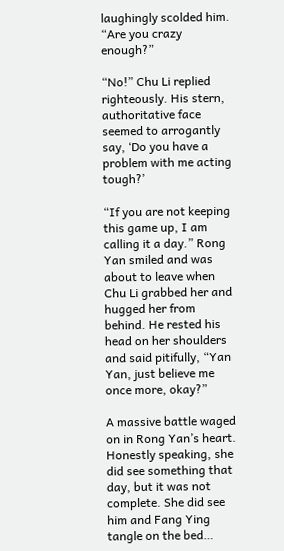laughingly scolded him. “Are you crazy enough?”

“No!” Chu Li replied righteously. His stern, authoritative face seemed to arrogantly say, ‘Do you have a problem with me acting tough?’

“If you are not keeping this game up, I am calling it a day.” Rong Yan smiled and was about to leave when Chu Li grabbed her and hugged her from behind. He rested his head on her shoulders and said pitifully, “Yan Yan, just believe me once more, okay?”

A massive battle waged on in Rong Yan’s heart. Honestly speaking, she did see something that day, but it was not complete. She did see him and Fang Ying tangle on the bed…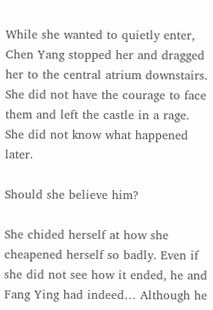While she wanted to quietly enter, Chen Yang stopped her and dragged her to the central atrium downstairs. She did not have the courage to face them and left the castle in a rage. She did not know what happened later.

Should she believe him?

She chided herself at how she cheapened herself so badly. Even if she did not see how it ended, he and Fang Ying had indeed… Although he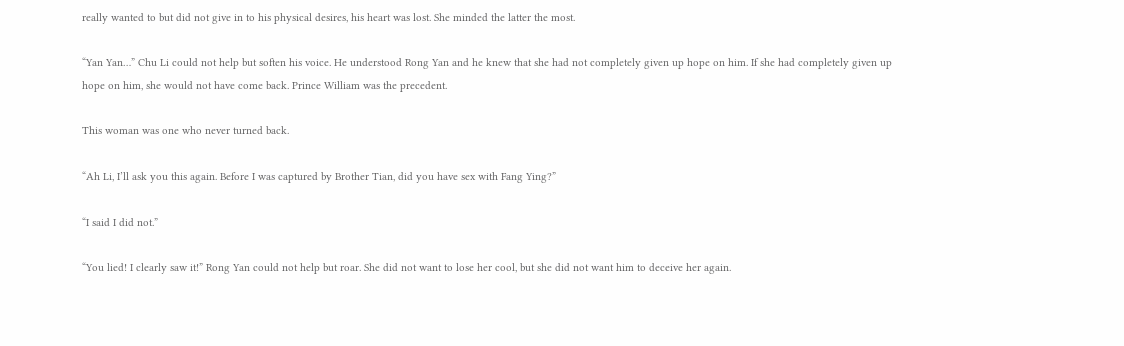really wanted to but did not give in to his physical desires, his heart was lost. She minded the latter the most.

“Yan Yan…” Chu Li could not help but soften his voice. He understood Rong Yan and he knew that she had not completely given up hope on him. If she had completely given up hope on him, she would not have come back. Prince William was the precedent.

This woman was one who never turned back.

“Ah Li, I’ll ask you this again. Before I was captured by Brother Tian, did you have sex with Fang Ying?”

“I said I did not.”

“You lied! I clearly saw it!” Rong Yan could not help but roar. She did not want to lose her cool, but she did not want him to deceive her again.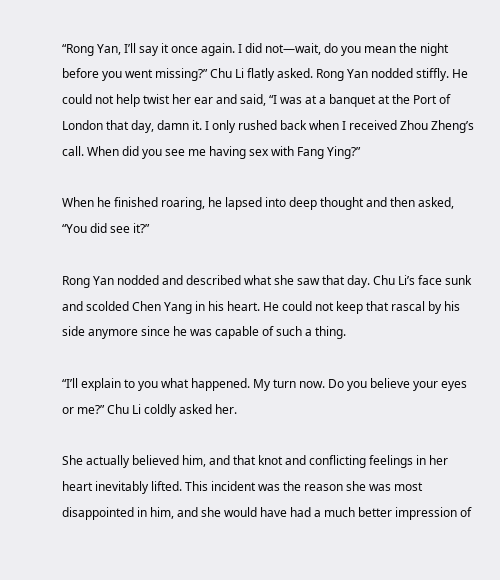“Rong Yan, I’ll say it once again. I did not—wait, do you mean the night before you went missing?” Chu Li flatly asked. Rong Yan nodded stiffly. He could not help twist her ear and said, “I was at a banquet at the Port of London that day, damn it. I only rushed back when I received Zhou Zheng’s call. When did you see me having sex with Fang Ying?”

When he finished roaring, he lapsed into deep thought and then asked, “You did see it?”

Rong Yan nodded and described what she saw that day. Chu Li’s face sunk and scolded Chen Yang in his heart. He could not keep that rascal by his side anymore since he was capable of such a thing.

“I’ll explain to you what happened. My turn now. Do you believe your eyes or me?” Chu Li coldly asked her.

She actually believed him, and that knot and conflicting feelings in her heart inevitably lifted. This incident was the reason she was most disappointed in him, and she would have had a much better impression of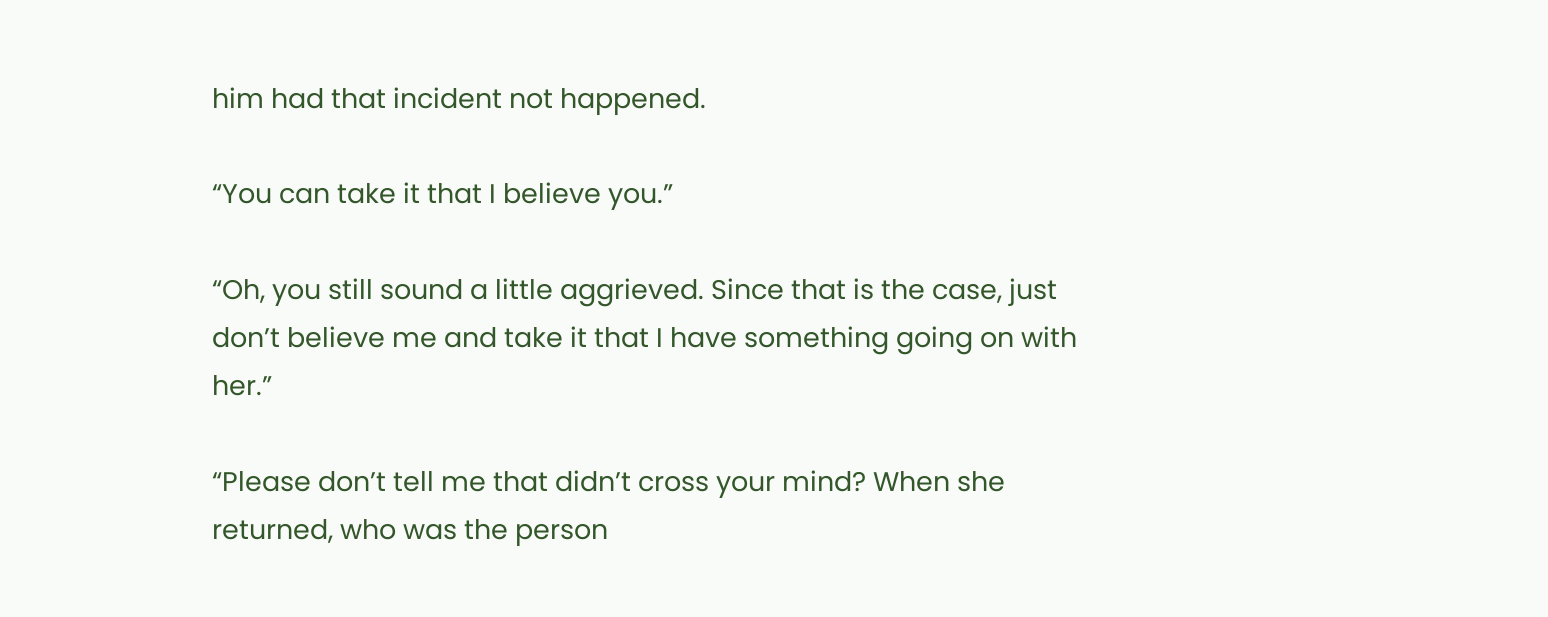him had that incident not happened.

“You can take it that I believe you.”

“Oh, you still sound a little aggrieved. Since that is the case, just don’t believe me and take it that I have something going on with her.”

“Please don’t tell me that didn’t cross your mind? When she returned, who was the person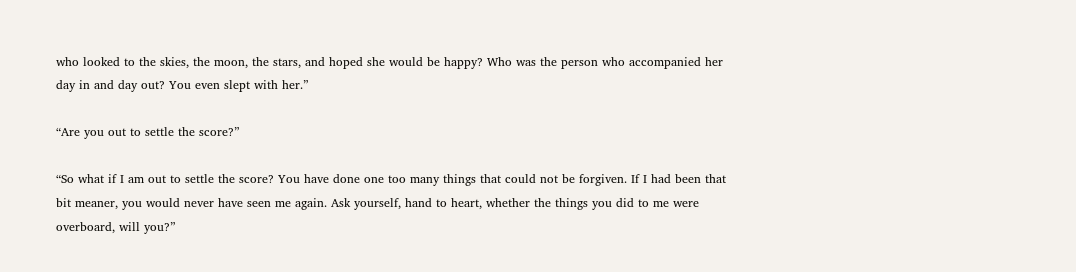who looked to the skies, the moon, the stars, and hoped she would be happy? Who was the person who accompanied her day in and day out? You even slept with her.”

“Are you out to settle the score?”

“So what if I am out to settle the score? You have done one too many things that could not be forgiven. If I had been that bit meaner, you would never have seen me again. Ask yourself, hand to heart, whether the things you did to me were overboard, will you?”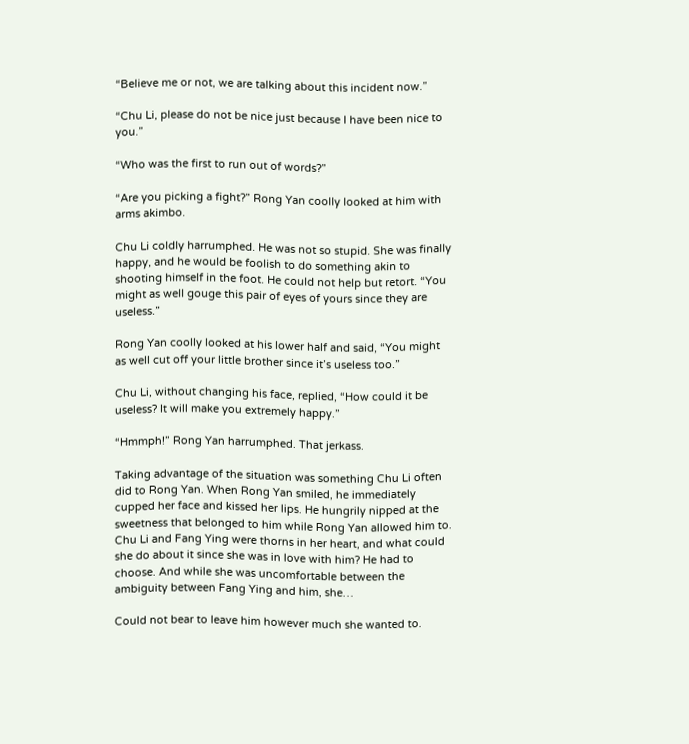“Believe me or not, we are talking about this incident now.”

“Chu Li, please do not be nice just because I have been nice to you.”

“Who was the first to run out of words?”

“Are you picking a fight?” Rong Yan coolly looked at him with arms akimbo.

Chu Li coldly harrumphed. He was not so stupid. She was finally happy, and he would be foolish to do something akin to shooting himself in the foot. He could not help but retort. “You might as well gouge this pair of eyes of yours since they are useless.”

Rong Yan coolly looked at his lower half and said, “You might as well cut off your little brother since it’s useless too.”

Chu Li, without changing his face, replied, “How could it be useless? It will make you extremely happy.”

“Hmmph!” Rong Yan harrumphed. That jerkass.

Taking advantage of the situation was something Chu Li often did to Rong Yan. When Rong Yan smiled, he immediately cupped her face and kissed her lips. He hungrily nipped at the sweetness that belonged to him while Rong Yan allowed him to. Chu Li and Fang Ying were thorns in her heart, and what could she do about it since she was in love with him? He had to choose. And while she was uncomfortable between the ambiguity between Fang Ying and him, she…

Could not bear to leave him however much she wanted to.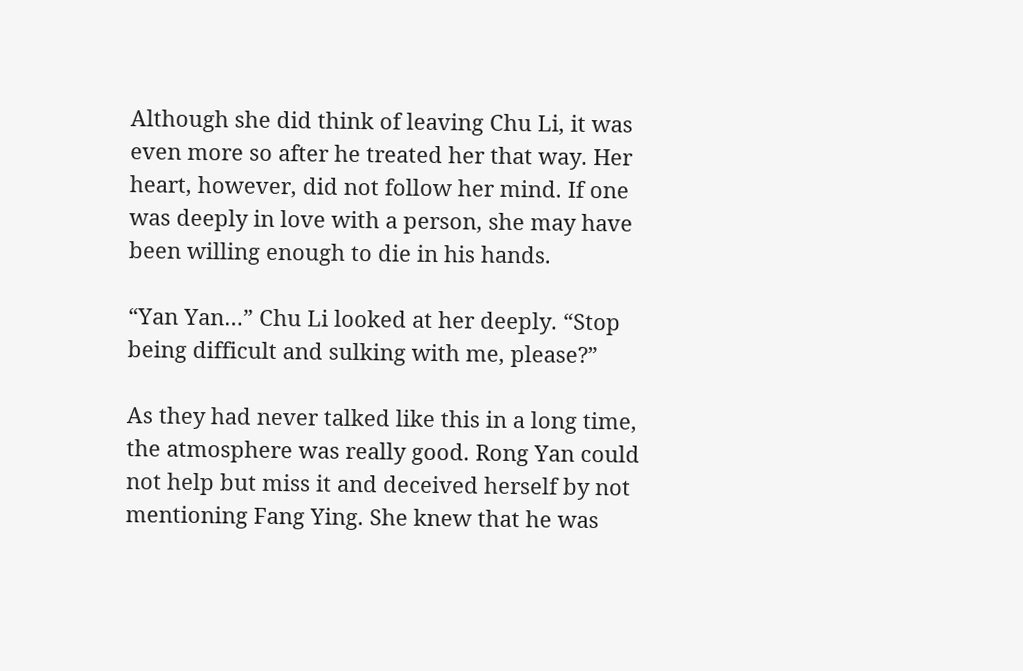Although she did think of leaving Chu Li, it was even more so after he treated her that way. Her heart, however, did not follow her mind. If one was deeply in love with a person, she may have been willing enough to die in his hands.

“Yan Yan…” Chu Li looked at her deeply. “Stop being difficult and sulking with me, please?”

As they had never talked like this in a long time, the atmosphere was really good. Rong Yan could not help but miss it and deceived herself by not mentioning Fang Ying. She knew that he was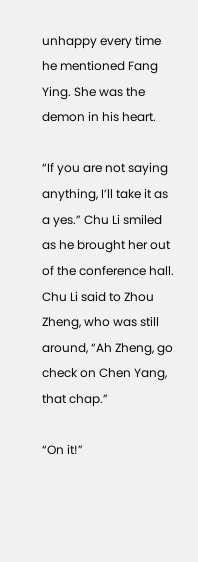unhappy every time he mentioned Fang Ying. She was the demon in his heart.

“If you are not saying anything, I’ll take it as a yes.” Chu Li smiled as he brought her out of the conference hall. Chu Li said to Zhou Zheng, who was still around, “Ah Zheng, go check on Chen Yang, that chap.”

“On it!”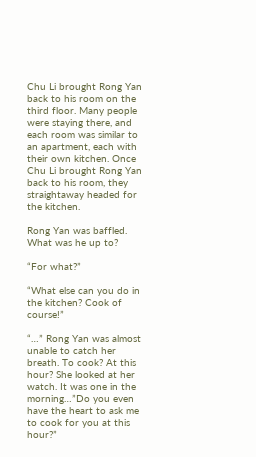Chu Li brought Rong Yan back to his room on the third floor. Many people were staying there, and each room was similar to an apartment, each with their own kitchen. Once Chu Li brought Rong Yan back to his room, they straightaway headed for the kitchen.

Rong Yan was baffled. What was he up to?

“For what?”

“What else can you do in the kitchen? Cook of course!”

“…” Rong Yan was almost unable to catch her breath. To cook? At this hour? She looked at her watch. It was one in the morning…”Do you even have the heart to ask me to cook for you at this hour?”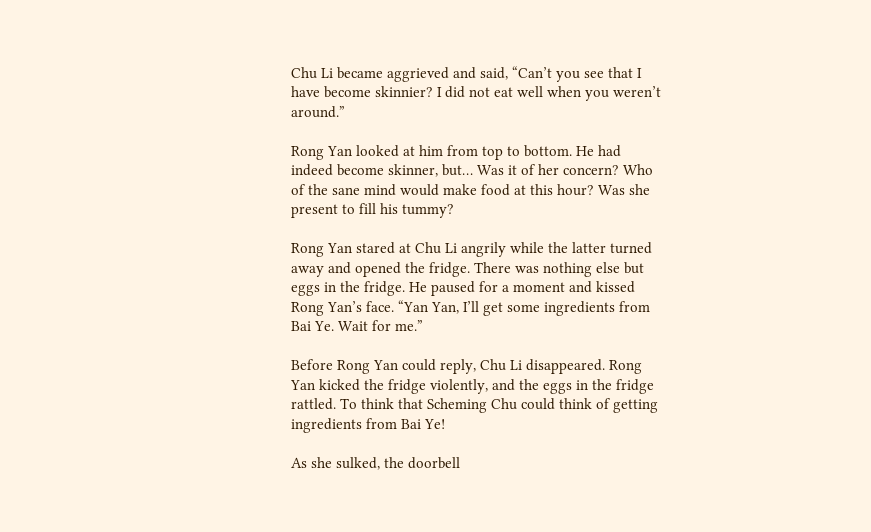Chu Li became aggrieved and said, “Can’t you see that I have become skinnier? I did not eat well when you weren’t around.”

Rong Yan looked at him from top to bottom. He had indeed become skinner, but… Was it of her concern? Who of the sane mind would make food at this hour? Was she present to fill his tummy?

Rong Yan stared at Chu Li angrily while the latter turned away and opened the fridge. There was nothing else but eggs in the fridge. He paused for a moment and kissed Rong Yan’s face. “Yan Yan, I’ll get some ingredients from Bai Ye. Wait for me.”

Before Rong Yan could reply, Chu Li disappeared. Rong Yan kicked the fridge violently, and the eggs in the fridge rattled. To think that Scheming Chu could think of getting ingredients from Bai Ye!

As she sulked, the doorbell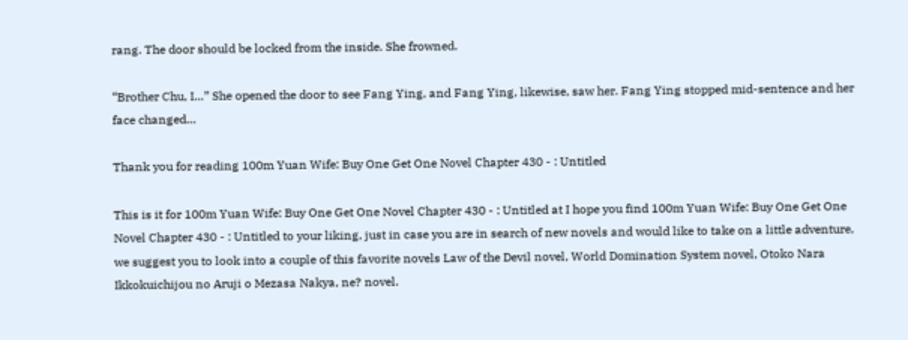rang. The door should be locked from the inside. She frowned.

“Brother Chu, I…” She opened the door to see Fang Ying, and Fang Ying, likewise, saw her. Fang Ying stopped mid-sentence and her face changed…

Thank you for reading 100m Yuan Wife: Buy One Get One Novel Chapter 430 - : Untitled

This is it for 100m Yuan Wife: Buy One Get One Novel Chapter 430 - : Untitled at I hope you find 100m Yuan Wife: Buy One Get One Novel Chapter 430 - : Untitled to your liking, just in case you are in search of new novels and would like to take on a little adventure, we suggest you to look into a couple of this favorite novels Law of the Devil novel, World Domination System novel, Otoko Nara Ikkokuichijou no Aruji o Mezasa Nakya, ne? novel.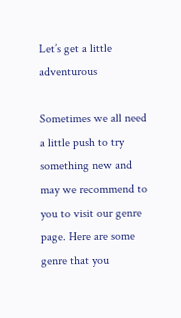Let’s get a little adventurous

Sometimes we all need a little push to try something new and may we recommend to you to visit our genre page. Here are some genre that you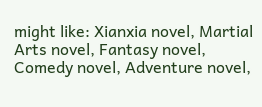might like: Xianxia novel, Martial Arts novel, Fantasy novel, Comedy novel, Adventure novel,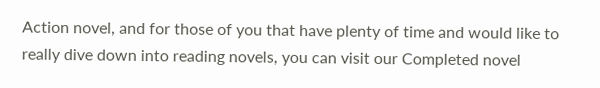Action novel, and for those of you that have plenty of time and would like to really dive down into reading novels, you can visit our Completed novel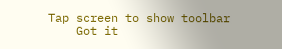Tap screen to show toolbar
    Got it